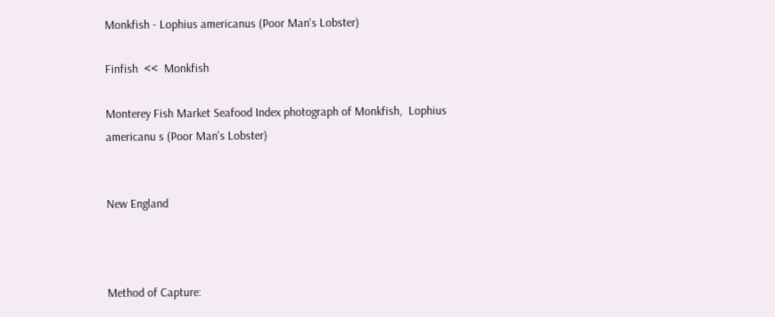Monkfish - Lophius americanus (Poor Man's Lobster)

Finfish  <<  Monkfish

Monterey Fish Market Seafood Index photograph of Monkfish,  Lophius americanu s (Poor Man's Lobster)


New England



Method of Capture: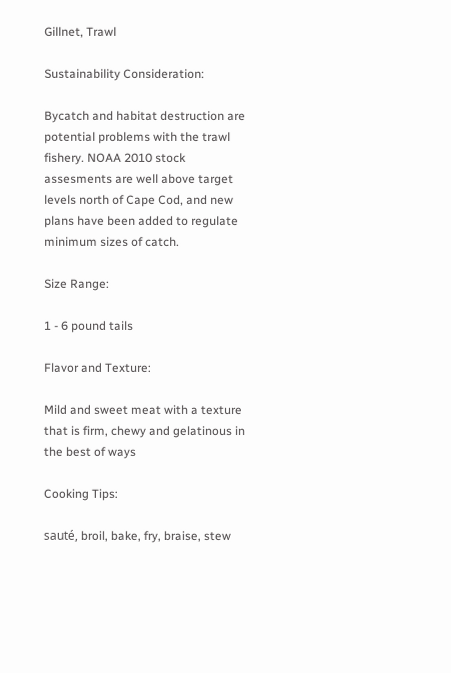Gillnet, Trawl

Sustainability Consideration:

Bycatch and habitat destruction are potential problems with the trawl fishery. NOAA 2010 stock assesments are well above target levels north of Cape Cod, and new plans have been added to regulate minimum sizes of catch.

Size Range:

1 - 6 pound tails

Flavor and Texture:

Mild and sweet meat with a texture that is firm, chewy and gelatinous in the best of ways

Cooking Tips:

sauté, broil, bake, fry, braise, stew